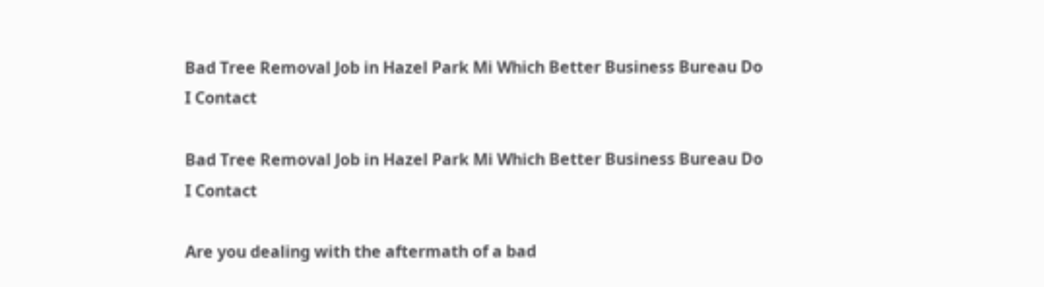Bad Tree Removal Job in Hazel Park Mi Which Better Business Bureau Do I Contact

Bad Tree Removal Job in Hazel Park Mi Which Better Business Bureau Do I Contact

Are you dealing with the aftermath of a bad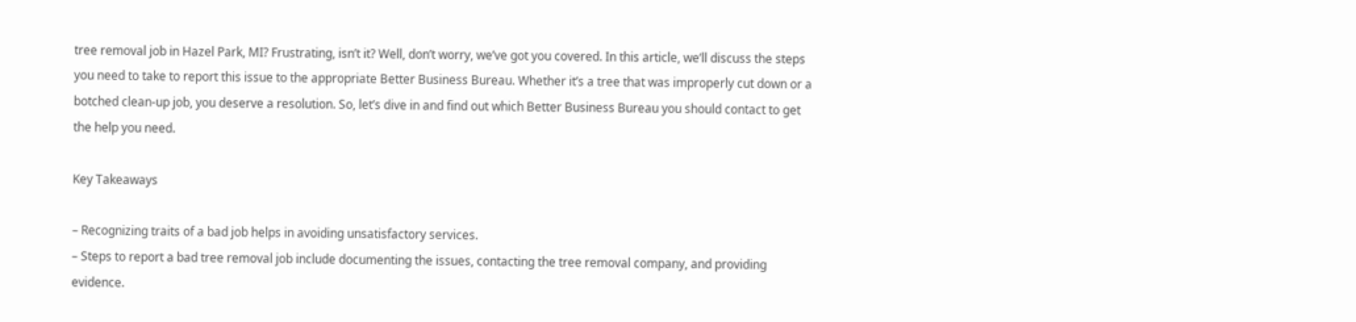tree removal job in Hazel Park, MI? Frustrating, isn’t it? Well, don’t worry, we’ve got you covered. In this article, we’ll discuss the steps you need to take to report this issue to the appropriate Better Business Bureau. Whether it’s a tree that was improperly cut down or a botched clean-up job, you deserve a resolution. So, let’s dive in and find out which Better Business Bureau you should contact to get the help you need.

Key Takeaways

– Recognizing traits of a bad job helps in avoiding unsatisfactory services.
– Steps to report a bad tree removal job include documenting the issues, contacting the tree removal company, and providing evidence.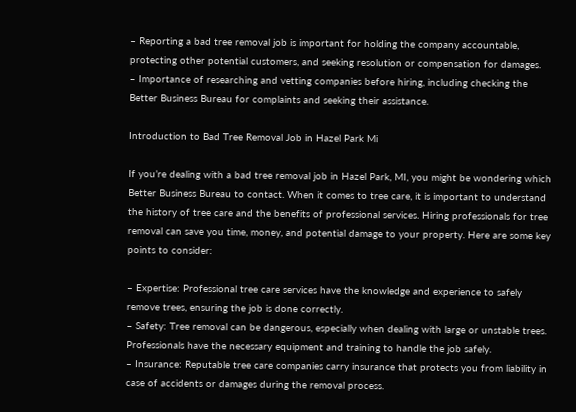– Reporting a bad tree removal job is important for holding the company accountable, protecting other potential customers, and seeking resolution or compensation for damages.
– Importance of researching and vetting companies before hiring, including checking the Better Business Bureau for complaints and seeking their assistance.

Introduction to Bad Tree Removal Job in Hazel Park Mi

If you’re dealing with a bad tree removal job in Hazel Park, MI, you might be wondering which Better Business Bureau to contact. When it comes to tree care, it is important to understand the history of tree care and the benefits of professional services. Hiring professionals for tree removal can save you time, money, and potential damage to your property. Here are some key points to consider:

– Expertise: Professional tree care services have the knowledge and experience to safely remove trees, ensuring the job is done correctly.
– Safety: Tree removal can be dangerous, especially when dealing with large or unstable trees. Professionals have the necessary equipment and training to handle the job safely.
– Insurance: Reputable tree care companies carry insurance that protects you from liability in case of accidents or damages during the removal process.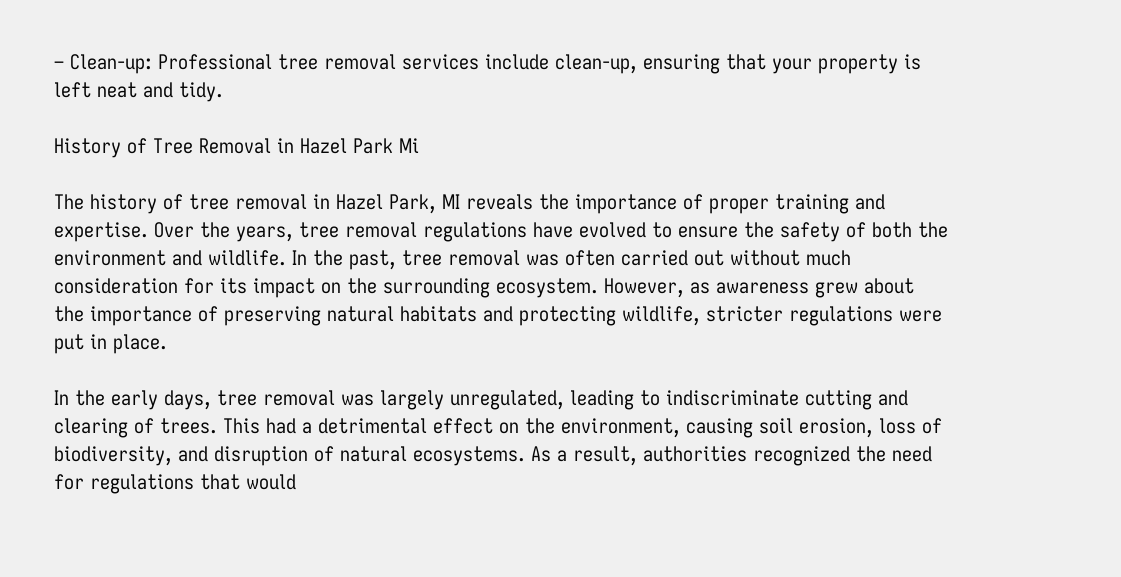– Clean-up: Professional tree removal services include clean-up, ensuring that your property is left neat and tidy.

History of Tree Removal in Hazel Park Mi

The history of tree removal in Hazel Park, MI reveals the importance of proper training and expertise. Over the years, tree removal regulations have evolved to ensure the safety of both the environment and wildlife. In the past, tree removal was often carried out without much consideration for its impact on the surrounding ecosystem. However, as awareness grew about the importance of preserving natural habitats and protecting wildlife, stricter regulations were put in place.

In the early days, tree removal was largely unregulated, leading to indiscriminate cutting and clearing of trees. This had a detrimental effect on the environment, causing soil erosion, loss of biodiversity, and disruption of natural ecosystems. As a result, authorities recognized the need for regulations that would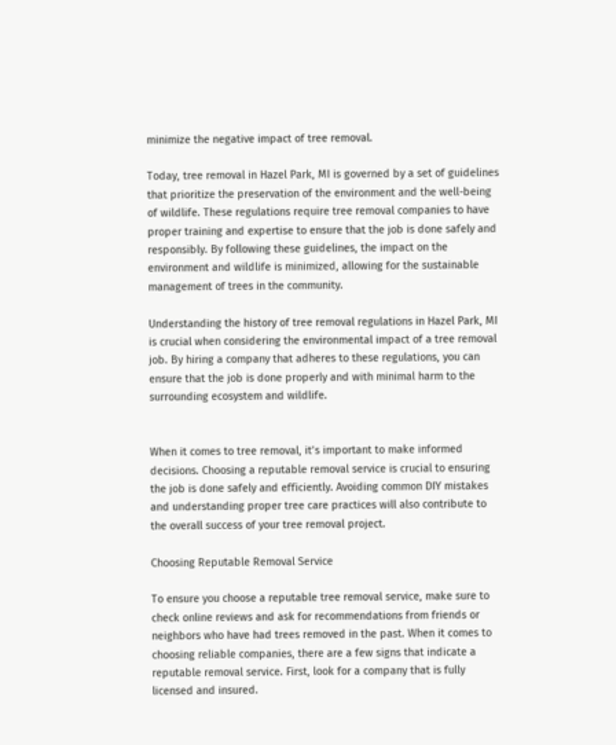minimize the negative impact of tree removal.

Today, tree removal in Hazel Park, MI is governed by a set of guidelines that prioritize the preservation of the environment and the well-being of wildlife. These regulations require tree removal companies to have proper training and expertise to ensure that the job is done safely and responsibly. By following these guidelines, the impact on the environment and wildlife is minimized, allowing for the sustainable management of trees in the community.

Understanding the history of tree removal regulations in Hazel Park, MI is crucial when considering the environmental impact of a tree removal job. By hiring a company that adheres to these regulations, you can ensure that the job is done properly and with minimal harm to the surrounding ecosystem and wildlife.


When it comes to tree removal, it’s important to make informed decisions. Choosing a reputable removal service is crucial to ensuring the job is done safely and efficiently. Avoiding common DIY mistakes and understanding proper tree care practices will also contribute to the overall success of your tree removal project.

Choosing Reputable Removal Service

To ensure you choose a reputable tree removal service, make sure to check online reviews and ask for recommendations from friends or neighbors who have had trees removed in the past. When it comes to choosing reliable companies, there are a few signs that indicate a reputable removal service. First, look for a company that is fully licensed and insured.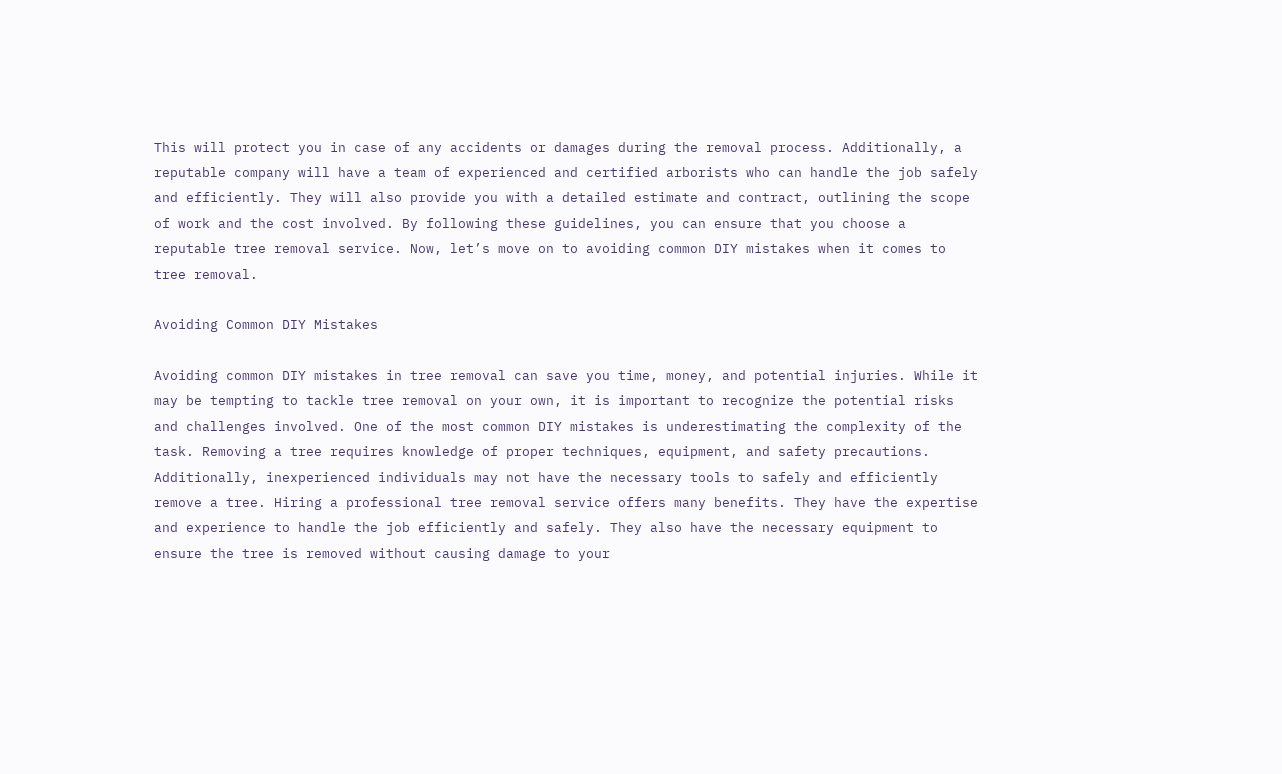This will protect you in case of any accidents or damages during the removal process. Additionally, a reputable company will have a team of experienced and certified arborists who can handle the job safely and efficiently. They will also provide you with a detailed estimate and contract, outlining the scope of work and the cost involved. By following these guidelines, you can ensure that you choose a reputable tree removal service. Now, let’s move on to avoiding common DIY mistakes when it comes to tree removal.

Avoiding Common DIY Mistakes

Avoiding common DIY mistakes in tree removal can save you time, money, and potential injuries. While it may be tempting to tackle tree removal on your own, it is important to recognize the potential risks and challenges involved. One of the most common DIY mistakes is underestimating the complexity of the task. Removing a tree requires knowledge of proper techniques, equipment, and safety precautions. Additionally, inexperienced individuals may not have the necessary tools to safely and efficiently remove a tree. Hiring a professional tree removal service offers many benefits. They have the expertise and experience to handle the job efficiently and safely. They also have the necessary equipment to ensure the tree is removed without causing damage to your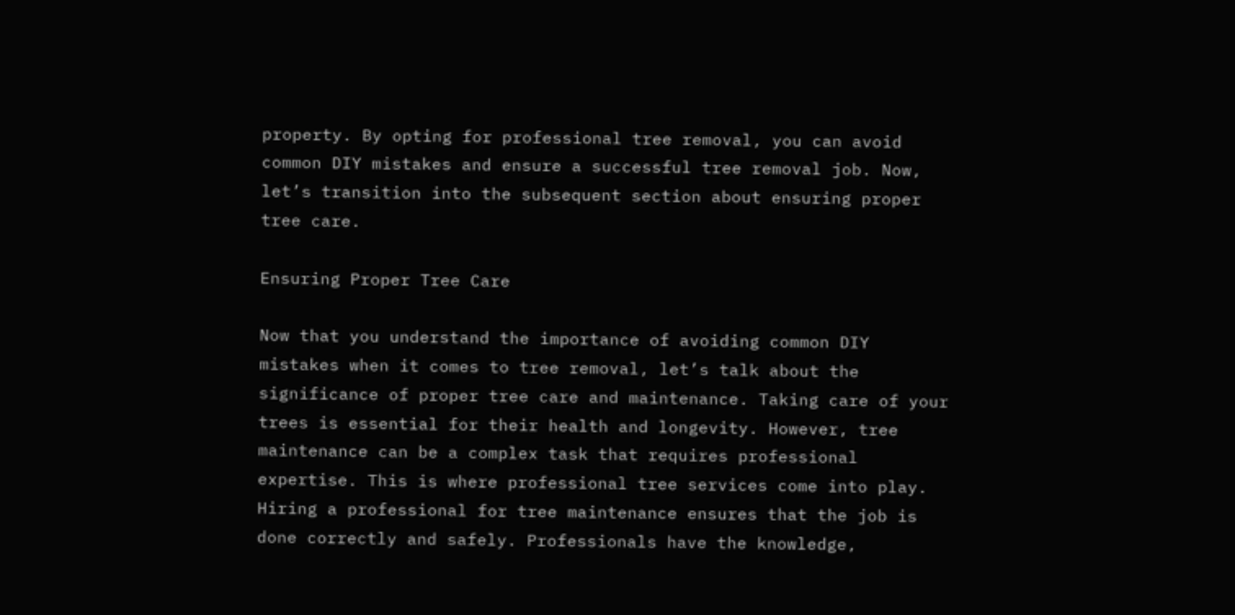property. By opting for professional tree removal, you can avoid common DIY mistakes and ensure a successful tree removal job. Now, let’s transition into the subsequent section about ensuring proper tree care.

Ensuring Proper Tree Care

Now that you understand the importance of avoiding common DIY mistakes when it comes to tree removal, let’s talk about the significance of proper tree care and maintenance. Taking care of your trees is essential for their health and longevity. However, tree maintenance can be a complex task that requires professional expertise. This is where professional tree services come into play. Hiring a professional for tree maintenance ensures that the job is done correctly and safely. Professionals have the knowledge,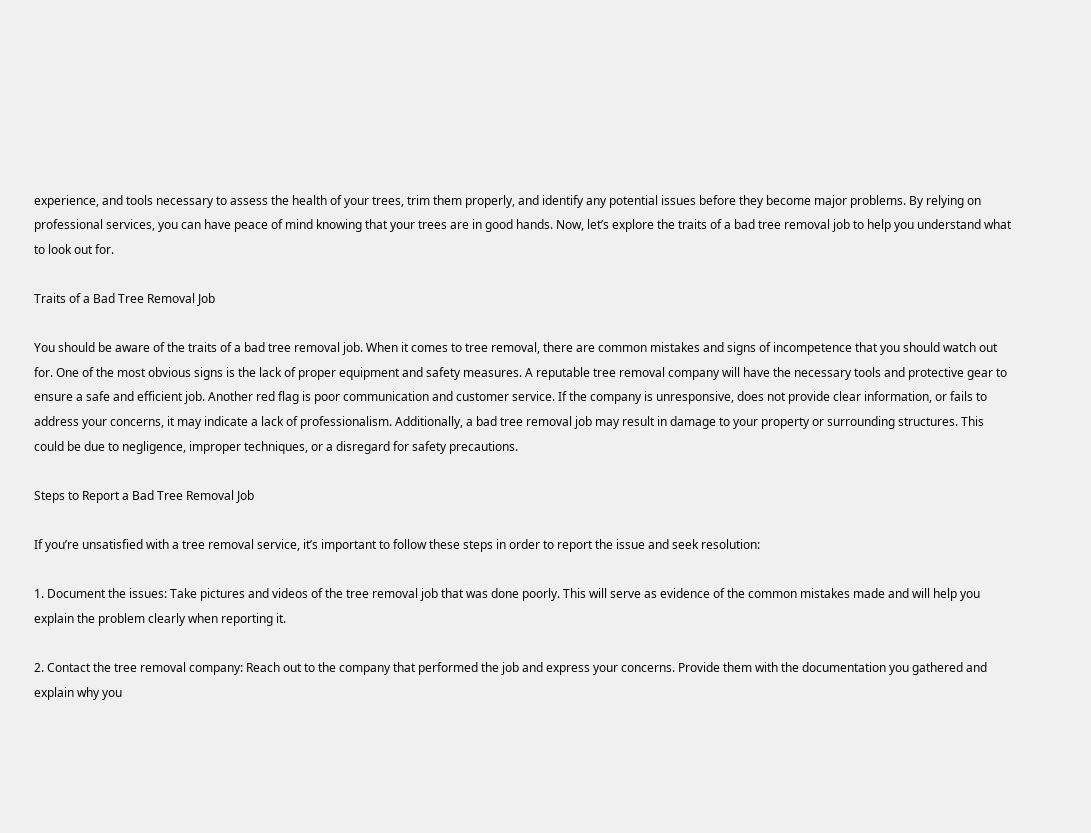experience, and tools necessary to assess the health of your trees, trim them properly, and identify any potential issues before they become major problems. By relying on professional services, you can have peace of mind knowing that your trees are in good hands. Now, let’s explore the traits of a bad tree removal job to help you understand what to look out for.

Traits of a Bad Tree Removal Job

You should be aware of the traits of a bad tree removal job. When it comes to tree removal, there are common mistakes and signs of incompetence that you should watch out for. One of the most obvious signs is the lack of proper equipment and safety measures. A reputable tree removal company will have the necessary tools and protective gear to ensure a safe and efficient job. Another red flag is poor communication and customer service. If the company is unresponsive, does not provide clear information, or fails to address your concerns, it may indicate a lack of professionalism. Additionally, a bad tree removal job may result in damage to your property or surrounding structures. This could be due to negligence, improper techniques, or a disregard for safety precautions.

Steps to Report a Bad Tree Removal Job

If you’re unsatisfied with a tree removal service, it’s important to follow these steps in order to report the issue and seek resolution:

1. Document the issues: Take pictures and videos of the tree removal job that was done poorly. This will serve as evidence of the common mistakes made and will help you explain the problem clearly when reporting it.

2. Contact the tree removal company: Reach out to the company that performed the job and express your concerns. Provide them with the documentation you gathered and explain why you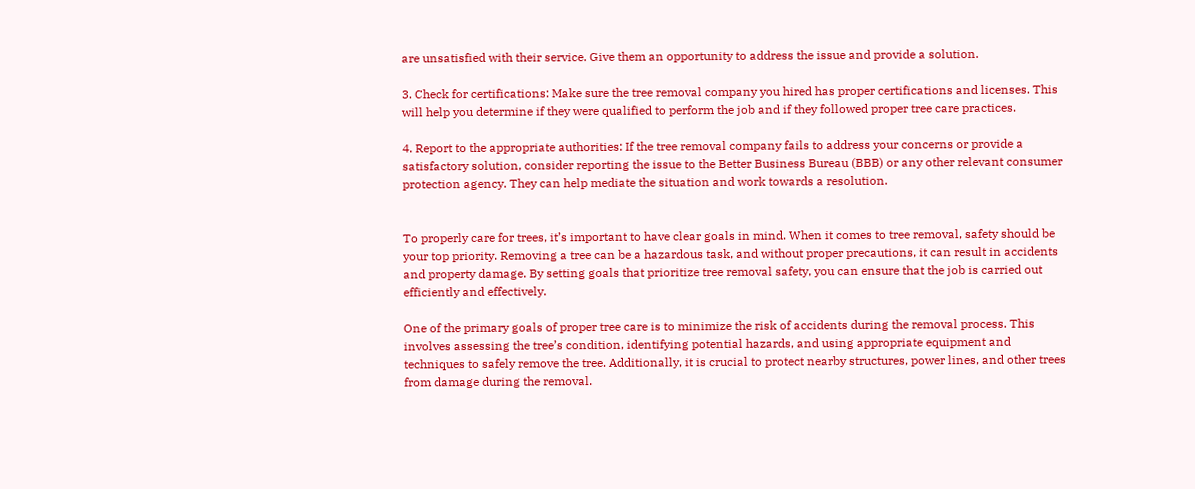are unsatisfied with their service. Give them an opportunity to address the issue and provide a solution.

3. Check for certifications: Make sure the tree removal company you hired has proper certifications and licenses. This will help you determine if they were qualified to perform the job and if they followed proper tree care practices.

4. Report to the appropriate authorities: If the tree removal company fails to address your concerns or provide a satisfactory solution, consider reporting the issue to the Better Business Bureau (BBB) or any other relevant consumer protection agency. They can help mediate the situation and work towards a resolution.


To properly care for trees, it’s important to have clear goals in mind. When it comes to tree removal, safety should be your top priority. Removing a tree can be a hazardous task, and without proper precautions, it can result in accidents and property damage. By setting goals that prioritize tree removal safety, you can ensure that the job is carried out efficiently and effectively.

One of the primary goals of proper tree care is to minimize the risk of accidents during the removal process. This involves assessing the tree’s condition, identifying potential hazards, and using appropriate equipment and techniques to safely remove the tree. Additionally, it is crucial to protect nearby structures, power lines, and other trees from damage during the removal.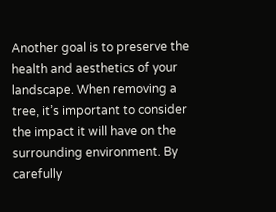Another goal is to preserve the health and aesthetics of your landscape. When removing a tree, it’s important to consider the impact it will have on the surrounding environment. By carefully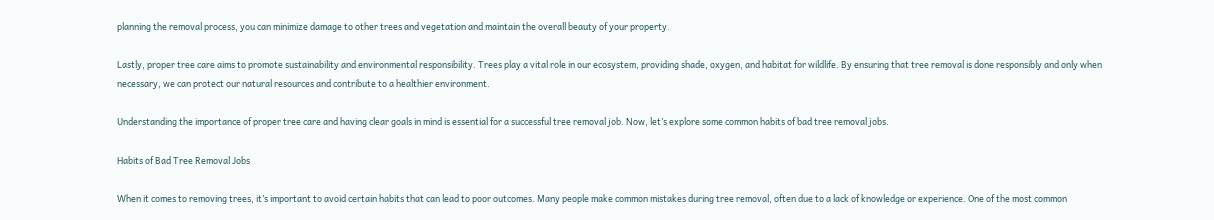planning the removal process, you can minimize damage to other trees and vegetation and maintain the overall beauty of your property.

Lastly, proper tree care aims to promote sustainability and environmental responsibility. Trees play a vital role in our ecosystem, providing shade, oxygen, and habitat for wildlife. By ensuring that tree removal is done responsibly and only when necessary, we can protect our natural resources and contribute to a healthier environment.

Understanding the importance of proper tree care and having clear goals in mind is essential for a successful tree removal job. Now, let’s explore some common habits of bad tree removal jobs.

Habits of Bad Tree Removal Jobs

When it comes to removing trees, it’s important to avoid certain habits that can lead to poor outcomes. Many people make common mistakes during tree removal, often due to a lack of knowledge or experience. One of the most common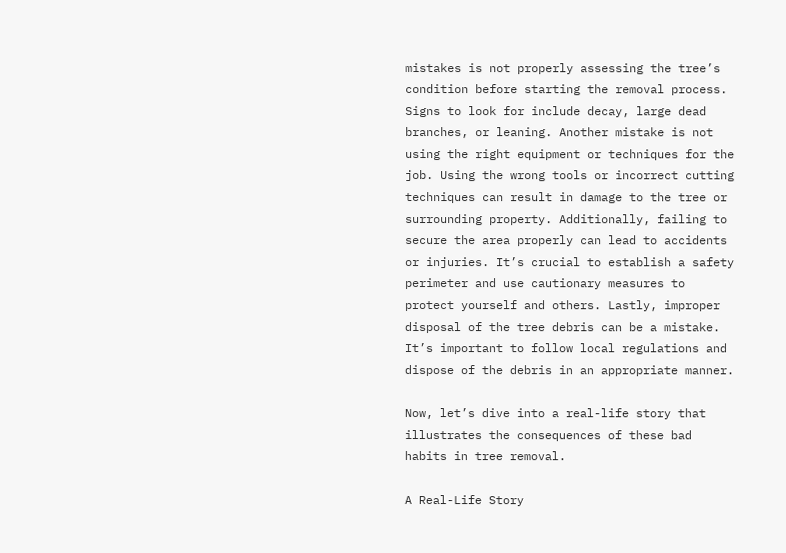mistakes is not properly assessing the tree’s condition before starting the removal process. Signs to look for include decay, large dead branches, or leaning. Another mistake is not using the right equipment or techniques for the job. Using the wrong tools or incorrect cutting techniques can result in damage to the tree or surrounding property. Additionally, failing to secure the area properly can lead to accidents or injuries. It’s crucial to establish a safety perimeter and use cautionary measures to protect yourself and others. Lastly, improper disposal of the tree debris can be a mistake. It’s important to follow local regulations and dispose of the debris in an appropriate manner.

Now, let’s dive into a real-life story that illustrates the consequences of these bad habits in tree removal.

A Real-Life Story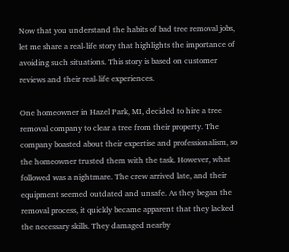Now that you understand the habits of bad tree removal jobs, let me share a real-life story that highlights the importance of avoiding such situations. This story is based on customer reviews and their real-life experiences.

One homeowner in Hazel Park, MI, decided to hire a tree removal company to clear a tree from their property. The company boasted about their expertise and professionalism, so the homeowner trusted them with the task. However, what followed was a nightmare. The crew arrived late, and their equipment seemed outdated and unsafe. As they began the removal process, it quickly became apparent that they lacked the necessary skills. They damaged nearby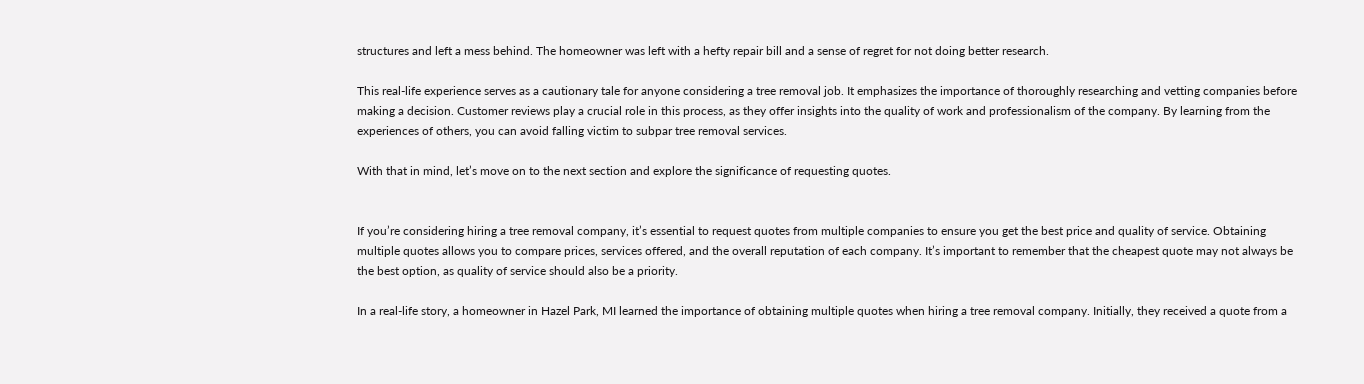structures and left a mess behind. The homeowner was left with a hefty repair bill and a sense of regret for not doing better research.

This real-life experience serves as a cautionary tale for anyone considering a tree removal job. It emphasizes the importance of thoroughly researching and vetting companies before making a decision. Customer reviews play a crucial role in this process, as they offer insights into the quality of work and professionalism of the company. By learning from the experiences of others, you can avoid falling victim to subpar tree removal services.

With that in mind, let’s move on to the next section and explore the significance of requesting quotes.


If you’re considering hiring a tree removal company, it’s essential to request quotes from multiple companies to ensure you get the best price and quality of service. Obtaining multiple quotes allows you to compare prices, services offered, and the overall reputation of each company. It’s important to remember that the cheapest quote may not always be the best option, as quality of service should also be a priority.

In a real-life story, a homeowner in Hazel Park, MI learned the importance of obtaining multiple quotes when hiring a tree removal company. Initially, they received a quote from a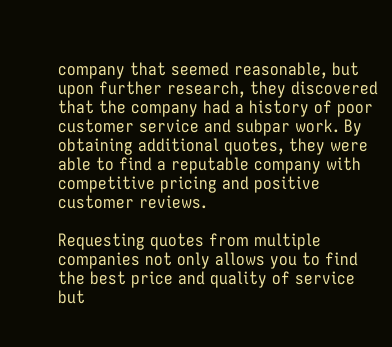company that seemed reasonable, but upon further research, they discovered that the company had a history of poor customer service and subpar work. By obtaining additional quotes, they were able to find a reputable company with competitive pricing and positive customer reviews.

Requesting quotes from multiple companies not only allows you to find the best price and quality of service but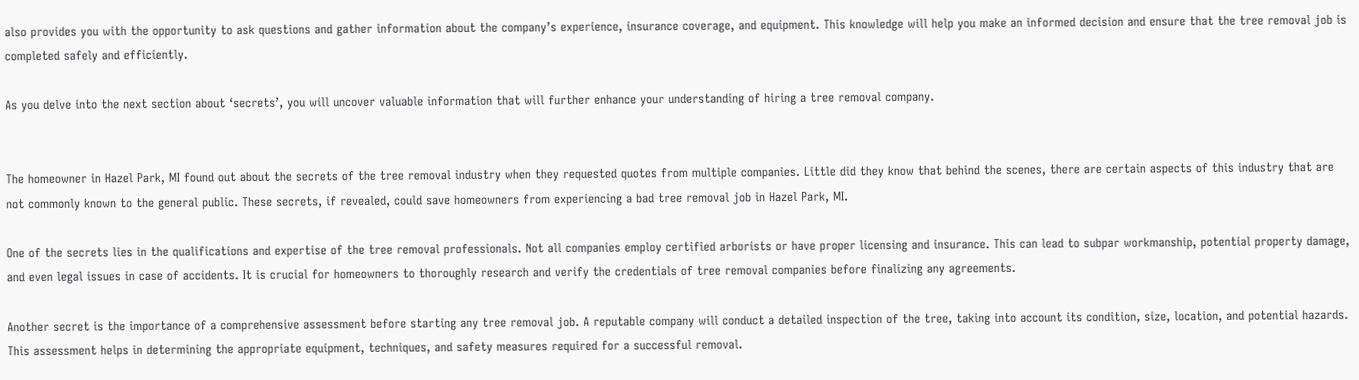also provides you with the opportunity to ask questions and gather information about the company’s experience, insurance coverage, and equipment. This knowledge will help you make an informed decision and ensure that the tree removal job is completed safely and efficiently.

As you delve into the next section about ‘secrets’, you will uncover valuable information that will further enhance your understanding of hiring a tree removal company.


The homeowner in Hazel Park, MI found out about the secrets of the tree removal industry when they requested quotes from multiple companies. Little did they know that behind the scenes, there are certain aspects of this industry that are not commonly known to the general public. These secrets, if revealed, could save homeowners from experiencing a bad tree removal job in Hazel Park, MI.

One of the secrets lies in the qualifications and expertise of the tree removal professionals. Not all companies employ certified arborists or have proper licensing and insurance. This can lead to subpar workmanship, potential property damage, and even legal issues in case of accidents. It is crucial for homeowners to thoroughly research and verify the credentials of tree removal companies before finalizing any agreements.

Another secret is the importance of a comprehensive assessment before starting any tree removal job. A reputable company will conduct a detailed inspection of the tree, taking into account its condition, size, location, and potential hazards. This assessment helps in determining the appropriate equipment, techniques, and safety measures required for a successful removal.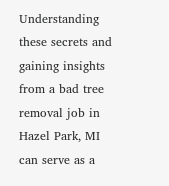Understanding these secrets and gaining insights from a bad tree removal job in Hazel Park, MI can serve as a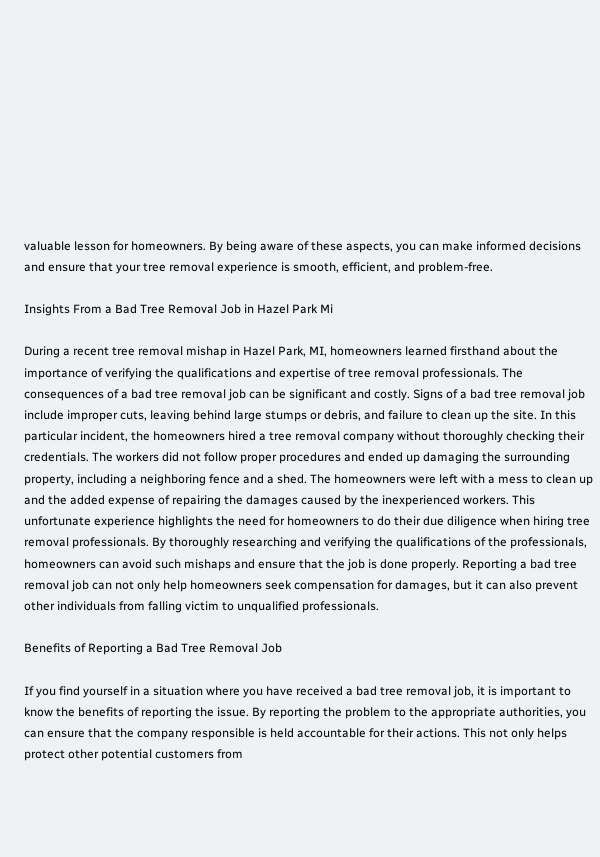valuable lesson for homeowners. By being aware of these aspects, you can make informed decisions and ensure that your tree removal experience is smooth, efficient, and problem-free.

Insights From a Bad Tree Removal Job in Hazel Park Mi

During a recent tree removal mishap in Hazel Park, MI, homeowners learned firsthand about the importance of verifying the qualifications and expertise of tree removal professionals. The consequences of a bad tree removal job can be significant and costly. Signs of a bad tree removal job include improper cuts, leaving behind large stumps or debris, and failure to clean up the site. In this particular incident, the homeowners hired a tree removal company without thoroughly checking their credentials. The workers did not follow proper procedures and ended up damaging the surrounding property, including a neighboring fence and a shed. The homeowners were left with a mess to clean up and the added expense of repairing the damages caused by the inexperienced workers. This unfortunate experience highlights the need for homeowners to do their due diligence when hiring tree removal professionals. By thoroughly researching and verifying the qualifications of the professionals, homeowners can avoid such mishaps and ensure that the job is done properly. Reporting a bad tree removal job can not only help homeowners seek compensation for damages, but it can also prevent other individuals from falling victim to unqualified professionals.

Benefits of Reporting a Bad Tree Removal Job

If you find yourself in a situation where you have received a bad tree removal job, it is important to know the benefits of reporting the issue. By reporting the problem to the appropriate authorities, you can ensure that the company responsible is held accountable for their actions. This not only helps protect other potential customers from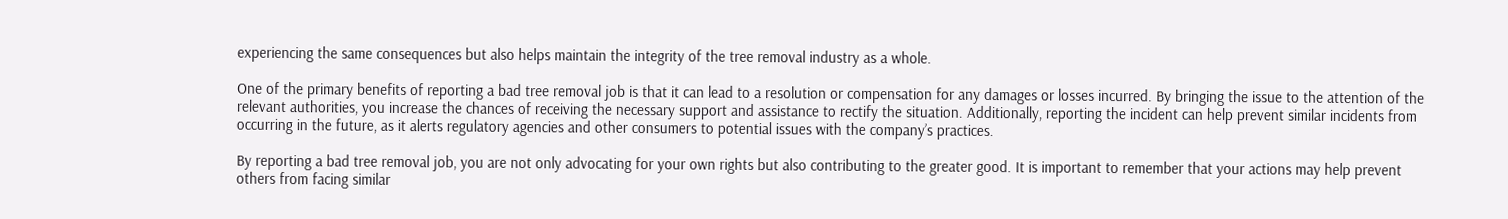experiencing the same consequences but also helps maintain the integrity of the tree removal industry as a whole.

One of the primary benefits of reporting a bad tree removal job is that it can lead to a resolution or compensation for any damages or losses incurred. By bringing the issue to the attention of the relevant authorities, you increase the chances of receiving the necessary support and assistance to rectify the situation. Additionally, reporting the incident can help prevent similar incidents from occurring in the future, as it alerts regulatory agencies and other consumers to potential issues with the company’s practices.

By reporting a bad tree removal job, you are not only advocating for your own rights but also contributing to the greater good. It is important to remember that your actions may help prevent others from facing similar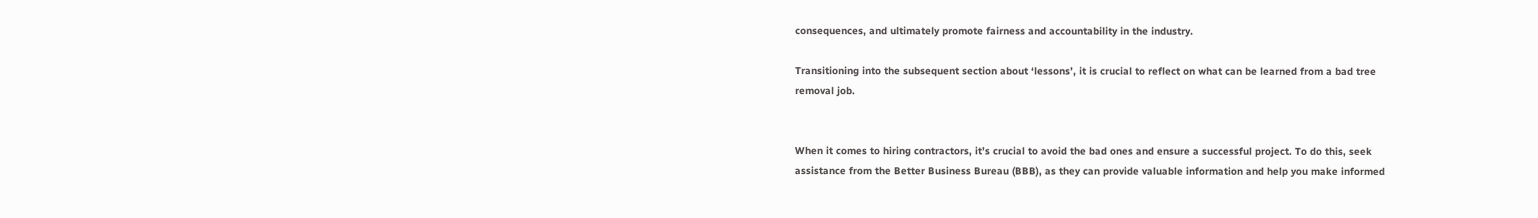consequences, and ultimately promote fairness and accountability in the industry.

Transitioning into the subsequent section about ‘lessons’, it is crucial to reflect on what can be learned from a bad tree removal job.


When it comes to hiring contractors, it’s crucial to avoid the bad ones and ensure a successful project. To do this, seek assistance from the Better Business Bureau (BBB), as they can provide valuable information and help you make informed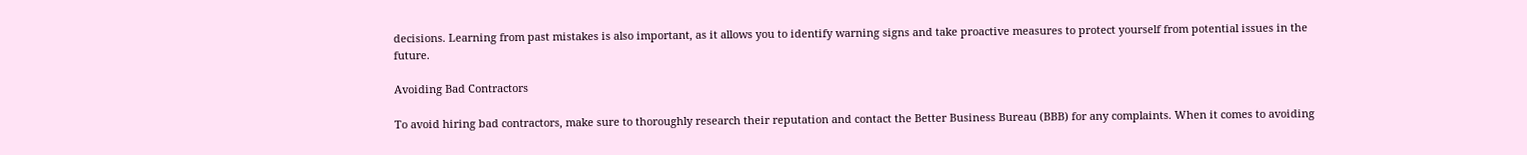decisions. Learning from past mistakes is also important, as it allows you to identify warning signs and take proactive measures to protect yourself from potential issues in the future.

Avoiding Bad Contractors

To avoid hiring bad contractors, make sure to thoroughly research their reputation and contact the Better Business Bureau (BBB) for any complaints. When it comes to avoiding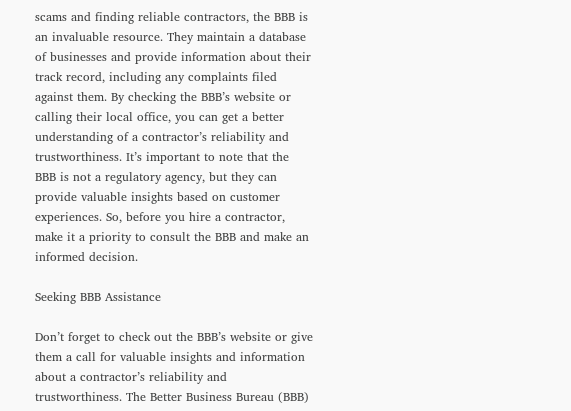scams and finding reliable contractors, the BBB is an invaluable resource. They maintain a database of businesses and provide information about their track record, including any complaints filed against them. By checking the BBB’s website or calling their local office, you can get a better understanding of a contractor’s reliability and trustworthiness. It’s important to note that the BBB is not a regulatory agency, but they can provide valuable insights based on customer experiences. So, before you hire a contractor, make it a priority to consult the BBB and make an informed decision.

Seeking BBB Assistance

Don’t forget to check out the BBB’s website or give them a call for valuable insights and information about a contractor’s reliability and trustworthiness. The Better Business Bureau (BBB)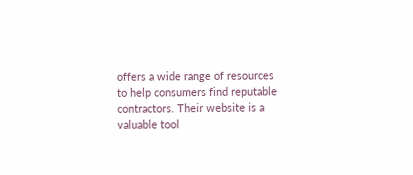offers a wide range of resources to help consumers find reputable contractors. Their website is a valuable tool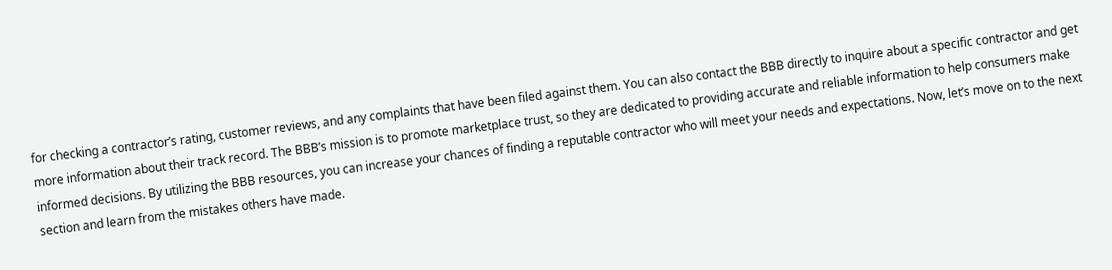for checking a contractor’s rating, customer reviews, and any complaints that have been filed against them. You can also contact the BBB directly to inquire about a specific contractor and get more information about their track record. The BBB’s mission is to promote marketplace trust, so they are dedicated to providing accurate and reliable information to help consumers make informed decisions. By utilizing the BBB resources, you can increase your chances of finding a reputable contractor who will meet your needs and expectations. Now, let’s move on to the next section and learn from the mistakes others have made.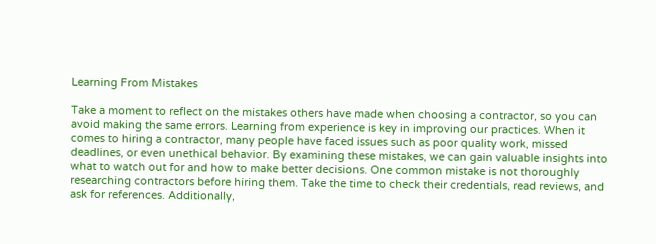Learning From Mistakes

Take a moment to reflect on the mistakes others have made when choosing a contractor, so you can avoid making the same errors. Learning from experience is key in improving our practices. When it comes to hiring a contractor, many people have faced issues such as poor quality work, missed deadlines, or even unethical behavior. By examining these mistakes, we can gain valuable insights into what to watch out for and how to make better decisions. One common mistake is not thoroughly researching contractors before hiring them. Take the time to check their credentials, read reviews, and ask for references. Additionally,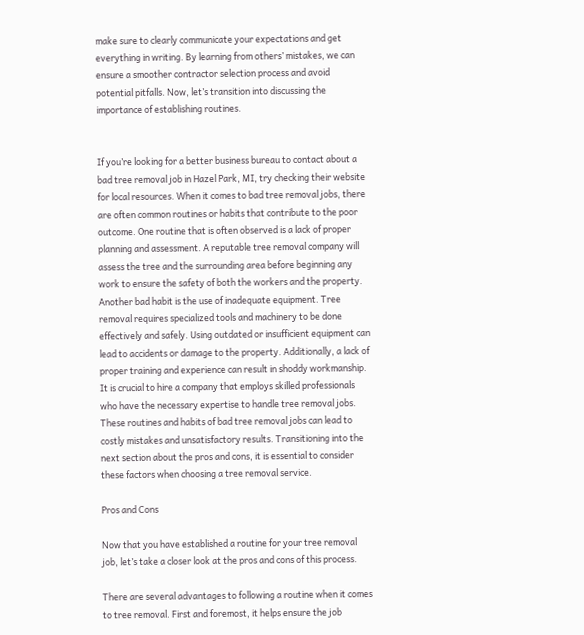make sure to clearly communicate your expectations and get everything in writing. By learning from others’ mistakes, we can ensure a smoother contractor selection process and avoid potential pitfalls. Now, let’s transition into discussing the importance of establishing routines.


If you’re looking for a better business bureau to contact about a bad tree removal job in Hazel Park, MI, try checking their website for local resources. When it comes to bad tree removal jobs, there are often common routines or habits that contribute to the poor outcome. One routine that is often observed is a lack of proper planning and assessment. A reputable tree removal company will assess the tree and the surrounding area before beginning any work to ensure the safety of both the workers and the property. Another bad habit is the use of inadequate equipment. Tree removal requires specialized tools and machinery to be done effectively and safely. Using outdated or insufficient equipment can lead to accidents or damage to the property. Additionally, a lack of proper training and experience can result in shoddy workmanship. It is crucial to hire a company that employs skilled professionals who have the necessary expertise to handle tree removal jobs. These routines and habits of bad tree removal jobs can lead to costly mistakes and unsatisfactory results. Transitioning into the next section about the pros and cons, it is essential to consider these factors when choosing a tree removal service.

Pros and Cons

Now that you have established a routine for your tree removal job, let’s take a closer look at the pros and cons of this process.

There are several advantages to following a routine when it comes to tree removal. First and foremost, it helps ensure the job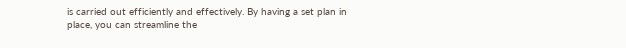is carried out efficiently and effectively. By having a set plan in place, you can streamline the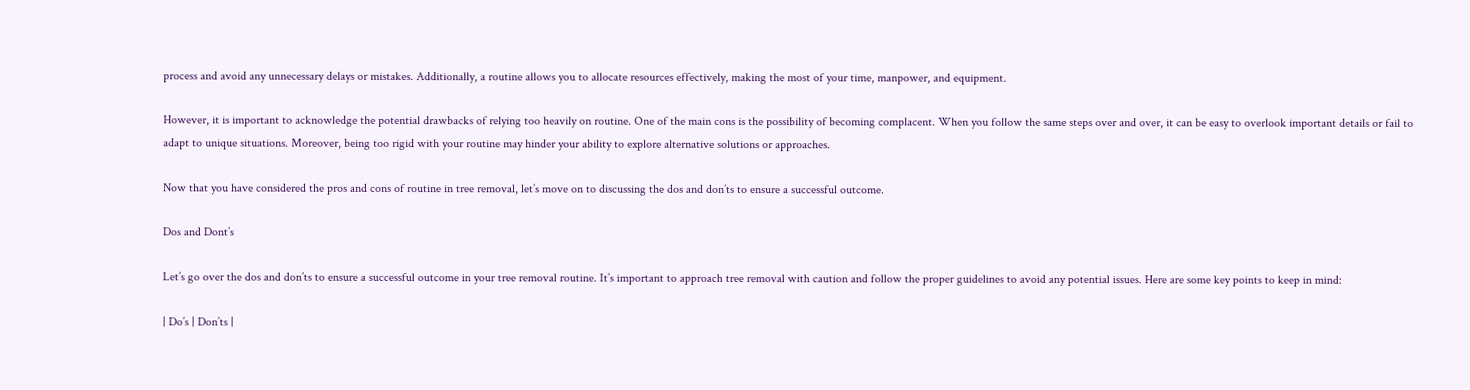process and avoid any unnecessary delays or mistakes. Additionally, a routine allows you to allocate resources effectively, making the most of your time, manpower, and equipment.

However, it is important to acknowledge the potential drawbacks of relying too heavily on routine. One of the main cons is the possibility of becoming complacent. When you follow the same steps over and over, it can be easy to overlook important details or fail to adapt to unique situations. Moreover, being too rigid with your routine may hinder your ability to explore alternative solutions or approaches.

Now that you have considered the pros and cons of routine in tree removal, let’s move on to discussing the dos and don’ts to ensure a successful outcome.

Dos and Dont’s

Let’s go over the dos and don’ts to ensure a successful outcome in your tree removal routine. It’s important to approach tree removal with caution and follow the proper guidelines to avoid any potential issues. Here are some key points to keep in mind:

| Do’s | Don’ts |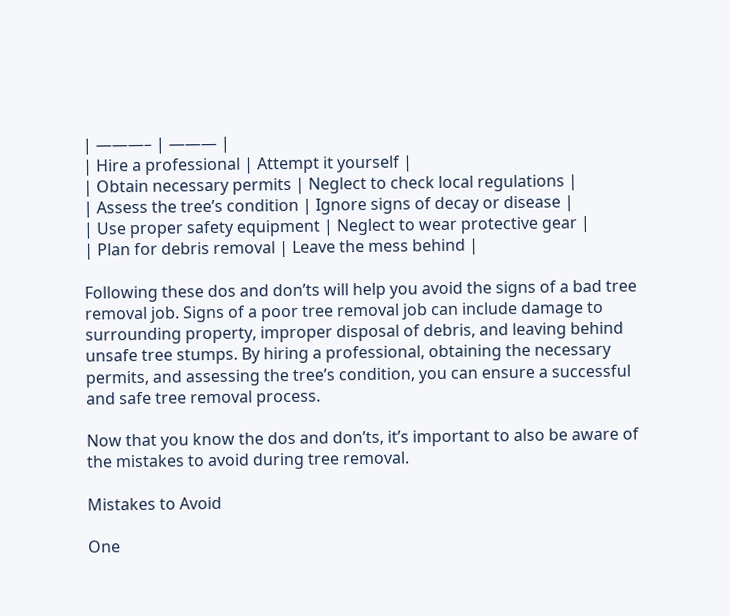| ———– | ——— |
| Hire a professional | Attempt it yourself |
| Obtain necessary permits | Neglect to check local regulations |
| Assess the tree’s condition | Ignore signs of decay or disease |
| Use proper safety equipment | Neglect to wear protective gear |
| Plan for debris removal | Leave the mess behind |

Following these dos and don’ts will help you avoid the signs of a bad tree removal job. Signs of a poor tree removal job can include damage to surrounding property, improper disposal of debris, and leaving behind unsafe tree stumps. By hiring a professional, obtaining the necessary permits, and assessing the tree’s condition, you can ensure a successful and safe tree removal process.

Now that you know the dos and don’ts, it’s important to also be aware of the mistakes to avoid during tree removal.

Mistakes to Avoid

One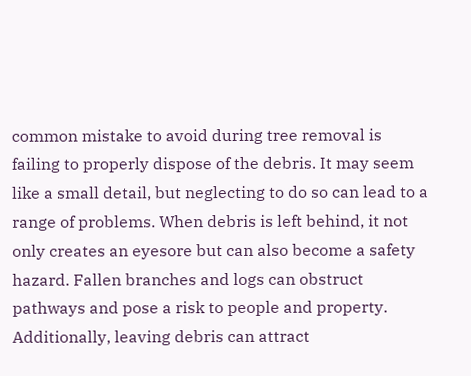common mistake to avoid during tree removal is failing to properly dispose of the debris. It may seem like a small detail, but neglecting to do so can lead to a range of problems. When debris is left behind, it not only creates an eyesore but can also become a safety hazard. Fallen branches and logs can obstruct pathways and pose a risk to people and property. Additionally, leaving debris can attract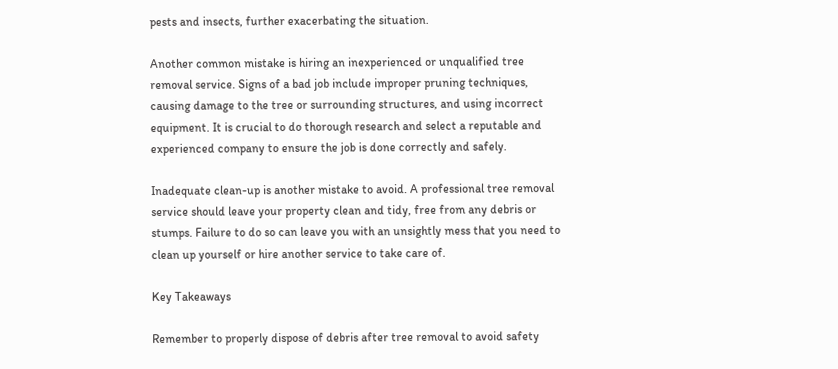pests and insects, further exacerbating the situation.

Another common mistake is hiring an inexperienced or unqualified tree removal service. Signs of a bad job include improper pruning techniques, causing damage to the tree or surrounding structures, and using incorrect equipment. It is crucial to do thorough research and select a reputable and experienced company to ensure the job is done correctly and safely.

Inadequate clean-up is another mistake to avoid. A professional tree removal service should leave your property clean and tidy, free from any debris or stumps. Failure to do so can leave you with an unsightly mess that you need to clean up yourself or hire another service to take care of.

Key Takeaways

Remember to properly dispose of debris after tree removal to avoid safety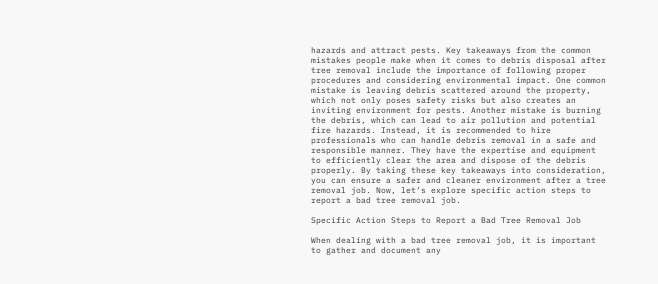hazards and attract pests. Key takeaways from the common mistakes people make when it comes to debris disposal after tree removal include the importance of following proper procedures and considering environmental impact. One common mistake is leaving debris scattered around the property, which not only poses safety risks but also creates an inviting environment for pests. Another mistake is burning the debris, which can lead to air pollution and potential fire hazards. Instead, it is recommended to hire professionals who can handle debris removal in a safe and responsible manner. They have the expertise and equipment to efficiently clear the area and dispose of the debris properly. By taking these key takeaways into consideration, you can ensure a safer and cleaner environment after a tree removal job. Now, let’s explore specific action steps to report a bad tree removal job.

Specific Action Steps to Report a Bad Tree Removal Job

When dealing with a bad tree removal job, it is important to gather and document any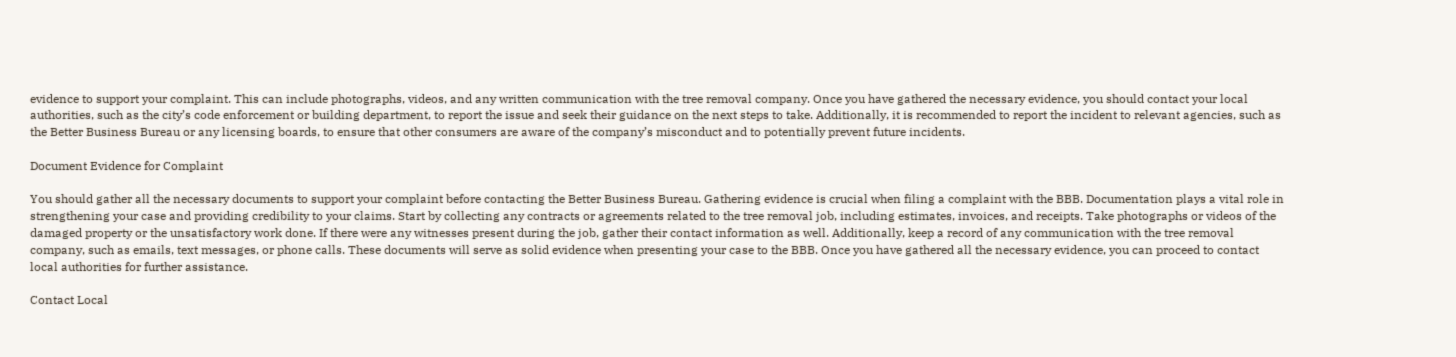evidence to support your complaint. This can include photographs, videos, and any written communication with the tree removal company. Once you have gathered the necessary evidence, you should contact your local authorities, such as the city’s code enforcement or building department, to report the issue and seek their guidance on the next steps to take. Additionally, it is recommended to report the incident to relevant agencies, such as the Better Business Bureau or any licensing boards, to ensure that other consumers are aware of the company’s misconduct and to potentially prevent future incidents.

Document Evidence for Complaint

You should gather all the necessary documents to support your complaint before contacting the Better Business Bureau. Gathering evidence is crucial when filing a complaint with the BBB. Documentation plays a vital role in strengthening your case and providing credibility to your claims. Start by collecting any contracts or agreements related to the tree removal job, including estimates, invoices, and receipts. Take photographs or videos of the damaged property or the unsatisfactory work done. If there were any witnesses present during the job, gather their contact information as well. Additionally, keep a record of any communication with the tree removal company, such as emails, text messages, or phone calls. These documents will serve as solid evidence when presenting your case to the BBB. Once you have gathered all the necessary evidence, you can proceed to contact local authorities for further assistance.

Contact Local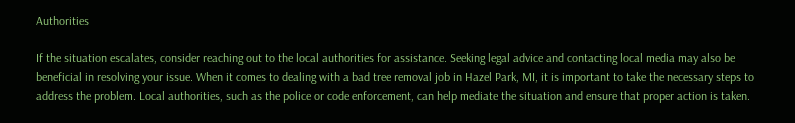Authorities

If the situation escalates, consider reaching out to the local authorities for assistance. Seeking legal advice and contacting local media may also be beneficial in resolving your issue. When it comes to dealing with a bad tree removal job in Hazel Park, MI, it is important to take the necessary steps to address the problem. Local authorities, such as the police or code enforcement, can help mediate the situation and ensure that proper action is taken.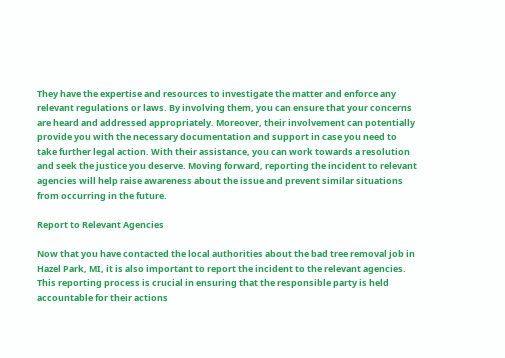They have the expertise and resources to investigate the matter and enforce any relevant regulations or laws. By involving them, you can ensure that your concerns are heard and addressed appropriately. Moreover, their involvement can potentially provide you with the necessary documentation and support in case you need to take further legal action. With their assistance, you can work towards a resolution and seek the justice you deserve. Moving forward, reporting the incident to relevant agencies will help raise awareness about the issue and prevent similar situations from occurring in the future.

Report to Relevant Agencies

Now that you have contacted the local authorities about the bad tree removal job in Hazel Park, MI, it is also important to report the incident to the relevant agencies. This reporting process is crucial in ensuring that the responsible party is held accountable for their actions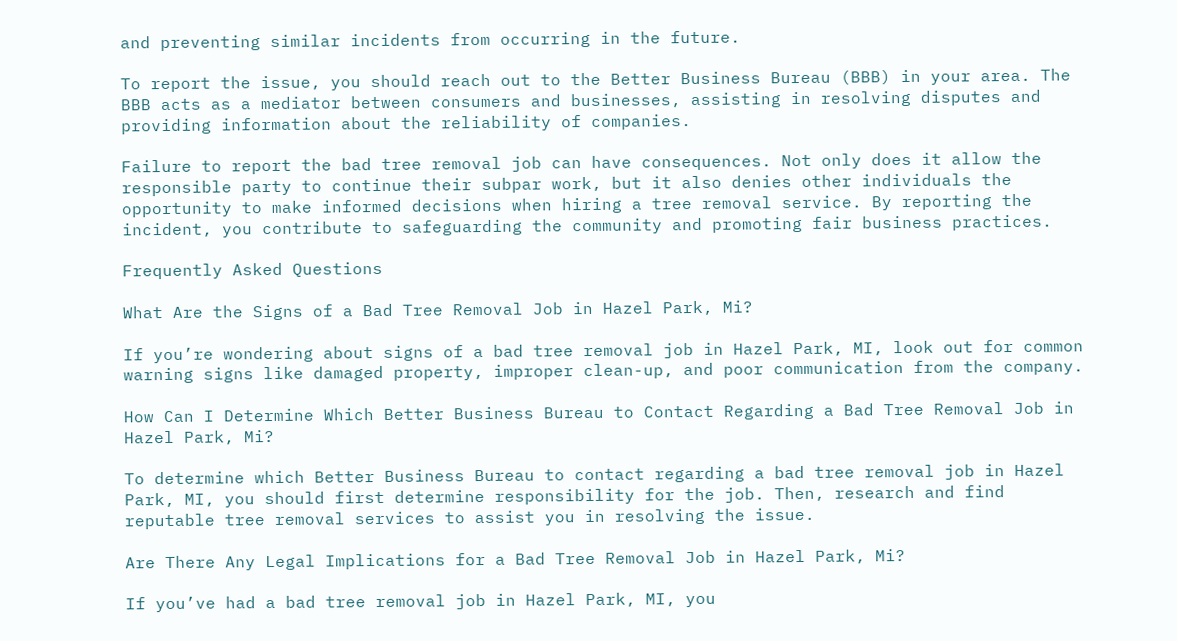and preventing similar incidents from occurring in the future.

To report the issue, you should reach out to the Better Business Bureau (BBB) in your area. The BBB acts as a mediator between consumers and businesses, assisting in resolving disputes and providing information about the reliability of companies.

Failure to report the bad tree removal job can have consequences. Not only does it allow the responsible party to continue their subpar work, but it also denies other individuals the opportunity to make informed decisions when hiring a tree removal service. By reporting the incident, you contribute to safeguarding the community and promoting fair business practices.

Frequently Asked Questions

What Are the Signs of a Bad Tree Removal Job in Hazel Park, Mi?

If you’re wondering about signs of a bad tree removal job in Hazel Park, MI, look out for common warning signs like damaged property, improper clean-up, and poor communication from the company.

How Can I Determine Which Better Business Bureau to Contact Regarding a Bad Tree Removal Job in Hazel Park, Mi?

To determine which Better Business Bureau to contact regarding a bad tree removal job in Hazel Park, MI, you should first determine responsibility for the job. Then, research and find reputable tree removal services to assist you in resolving the issue.

Are There Any Legal Implications for a Bad Tree Removal Job in Hazel Park, Mi?

If you’ve had a bad tree removal job in Hazel Park, MI, you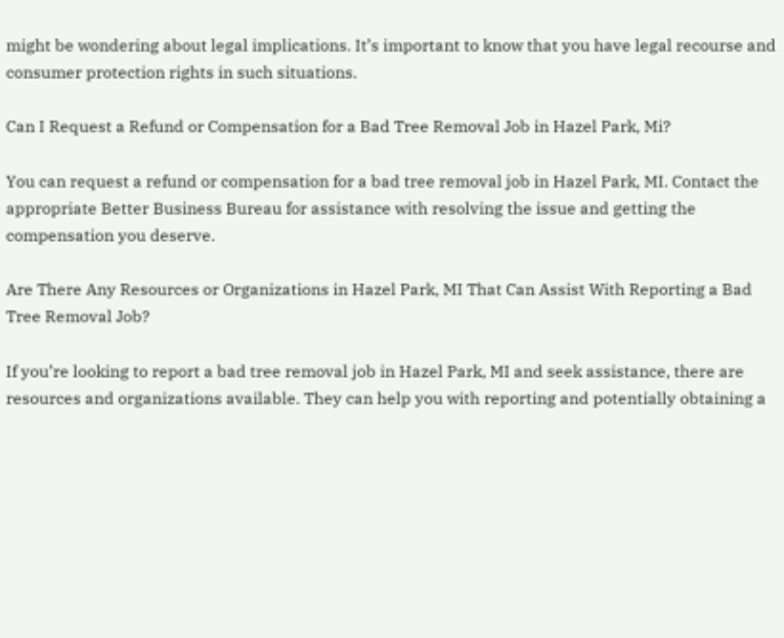might be wondering about legal implications. It’s important to know that you have legal recourse and consumer protection rights in such situations.

Can I Request a Refund or Compensation for a Bad Tree Removal Job in Hazel Park, Mi?

You can request a refund or compensation for a bad tree removal job in Hazel Park, MI. Contact the appropriate Better Business Bureau for assistance with resolving the issue and getting the compensation you deserve.

Are There Any Resources or Organizations in Hazel Park, MI That Can Assist With Reporting a Bad Tree Removal Job?

If you’re looking to report a bad tree removal job in Hazel Park, MI and seek assistance, there are resources and organizations available. They can help you with reporting and potentially obtaining a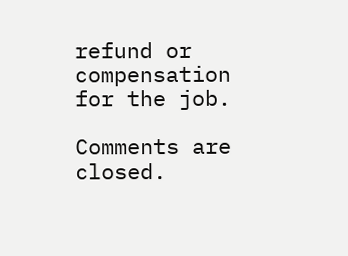refund or compensation for the job.

Comments are closed.